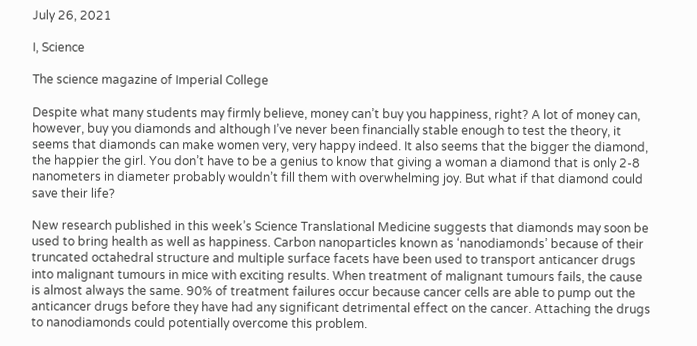July 26, 2021

I, Science

The science magazine of Imperial College

Despite what many students may firmly believe, money can’t buy you happiness, right? A lot of money can, however, buy you diamonds and although I’ve never been financially stable enough to test the theory, it seems that diamonds can make women very, very happy indeed. It also seems that the bigger the diamond, the happier the girl. You don’t have to be a genius to know that giving a woman a diamond that is only 2-8 nanometers in diameter probably wouldn’t fill them with overwhelming joy. But what if that diamond could save their life?

New research published in this week’s Science Translational Medicine suggests that diamonds may soon be used to bring health as well as happiness. Carbon nanoparticles known as ‘nanodiamonds’ because of their truncated octahedral structure and multiple surface facets have been used to transport anticancer drugs into malignant tumours in mice with exciting results. When treatment of malignant tumours fails, the cause is almost always the same. 90% of treatment failures occur because cancer cells are able to pump out the anticancer drugs before they have had any significant detrimental effect on the cancer. Attaching the drugs to nanodiamonds could potentially overcome this problem.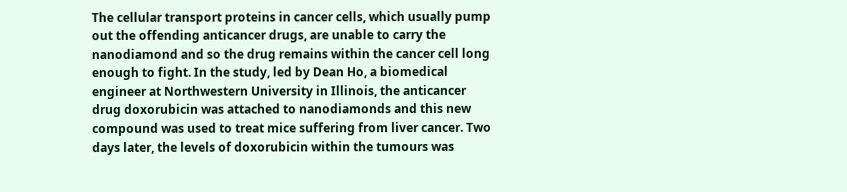The cellular transport proteins in cancer cells, which usually pump out the offending anticancer drugs, are unable to carry the nanodiamond and so the drug remains within the cancer cell long enough to fight. In the study, led by Dean Ho, a biomedical engineer at Northwestern University in Illinois, the anticancer drug doxorubicin was attached to nanodiamonds and this new compound was used to treat mice suffering from liver cancer. Two days later, the levels of doxorubicin within the tumours was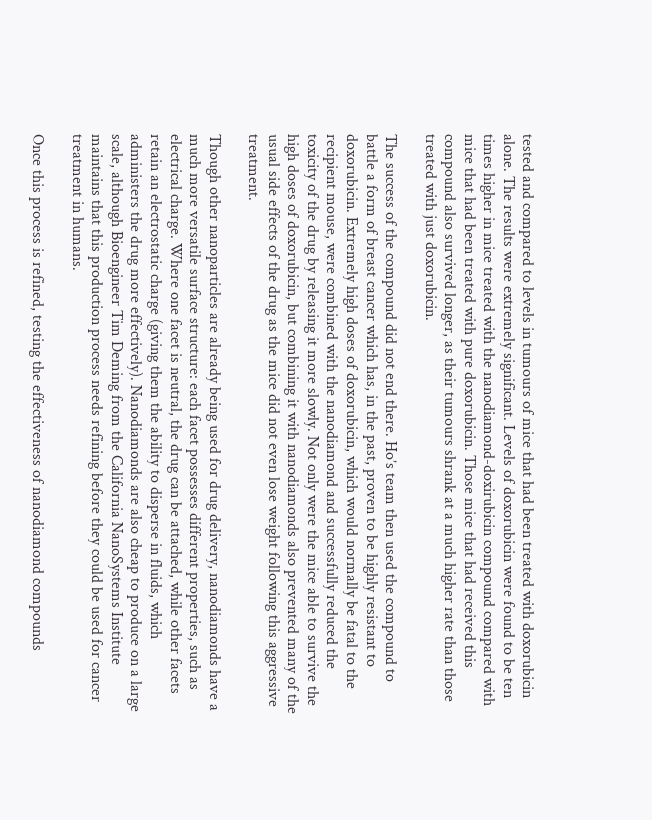tested and compared to levels in tumours of mice that had been treated with doxorubicin alone. The results were extremely significant. Levels of doxorubicin were found to be ten times higher in mice treated with the nanodiamond-doxirubicin compound compared with mice that had been treated with pure doxorubicin. Those mice that had received this compound also survived longer, as their tumours shrank at a much higher rate than those treated with just doxorubicin.

The success of the compound did not end there. Ho’s team then used the compound to battle a form of breast cancer which has, in the past, proven to be highly resistant to doxorubicin. Extremely high doses of doxorubicin, which would normally be fatal to the recipient mouse, were combined with the nanodiamond and successfully reduced the toxicity of the drug by releasing it more slowly. Not only were the mice able to survive the high doses of doxorubicin, but combining it with nanodiamonds also prevented many of the usual side effects of the drug as the mice did not even lose weight following this aggressive treatment.

Though other nanoparticles are already being used for drug delivery, nanodiamonds have a much more versatile surface structure: each facet possesses different properties, such as electrical charge. Where one facet is neutral, the drug can be attached, while other facets retain an electrostatic charge (giving them the ability to disperse in fluids, which administers the drug more effectively). Nanodiamonds are also cheap to produce on a large scale, although Bioengineer Tim Deming from the California NanoSystems Institute maintains that this production process needs refining before they could be used for cancer treatment in humans.

Once this process is refined, testing the effectiveness of nanodiamond compounds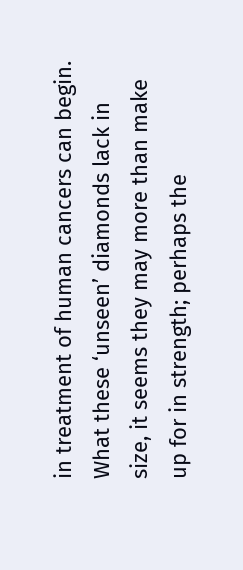in treatment of human cancers can begin. What these ‘unseen’ diamonds lack in size, it seems they may more than make up for in strength; perhaps the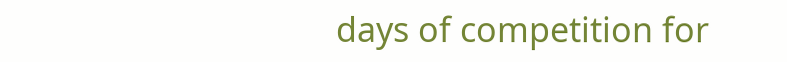days of competition for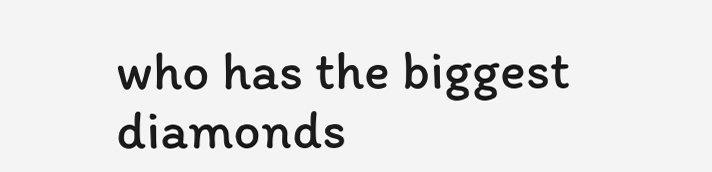who has the biggest diamonds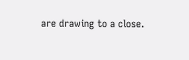are drawing to a close.